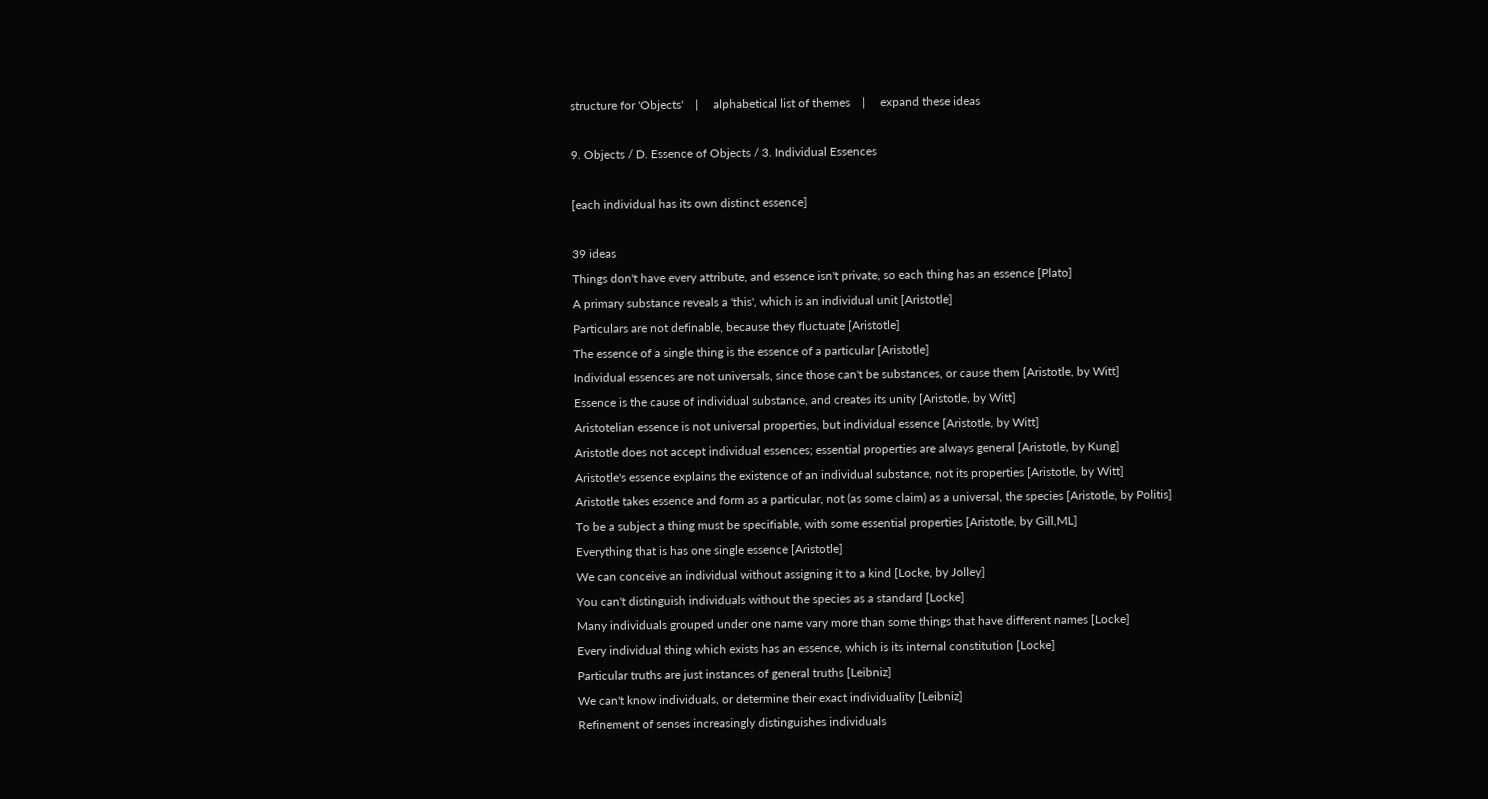structure for 'Objects'    |     alphabetical list of themes    |     expand these ideas

9. Objects / D. Essence of Objects / 3. Individual Essences

[each individual has its own distinct essence]

39 ideas
Things don't have every attribute, and essence isn't private, so each thing has an essence [Plato]
A primary substance reveals a 'this', which is an individual unit [Aristotle]
Particulars are not definable, because they fluctuate [Aristotle]
The essence of a single thing is the essence of a particular [Aristotle]
Individual essences are not universals, since those can't be substances, or cause them [Aristotle, by Witt]
Essence is the cause of individual substance, and creates its unity [Aristotle, by Witt]
Aristotelian essence is not universal properties, but individual essence [Aristotle, by Witt]
Aristotle does not accept individual essences; essential properties are always general [Aristotle, by Kung]
Aristotle's essence explains the existence of an individual substance, not its properties [Aristotle, by Witt]
Aristotle takes essence and form as a particular, not (as some claim) as a universal, the species [Aristotle, by Politis]
To be a subject a thing must be specifiable, with some essential properties [Aristotle, by Gill,ML]
Everything that is has one single essence [Aristotle]
We can conceive an individual without assigning it to a kind [Locke, by Jolley]
You can't distinguish individuals without the species as a standard [Locke]
Many individuals grouped under one name vary more than some things that have different names [Locke]
Every individual thing which exists has an essence, which is its internal constitution [Locke]
Particular truths are just instances of general truths [Leibniz]
We can't know individuals, or determine their exact individuality [Leibniz]
Refinement of senses increasingly distinguishes individuals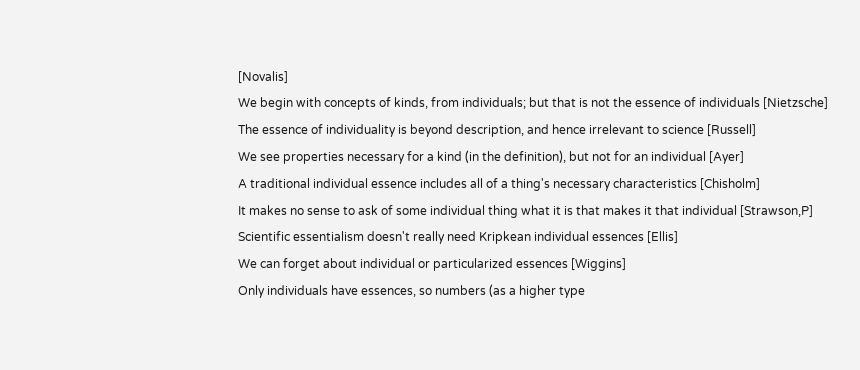[Novalis]
We begin with concepts of kinds, from individuals; but that is not the essence of individuals [Nietzsche]
The essence of individuality is beyond description, and hence irrelevant to science [Russell]
We see properties necessary for a kind (in the definition), but not for an individual [Ayer]
A traditional individual essence includes all of a thing's necessary characteristics [Chisholm]
It makes no sense to ask of some individual thing what it is that makes it that individual [Strawson,P]
Scientific essentialism doesn't really need Kripkean individual essences [Ellis]
We can forget about individual or particularized essences [Wiggins]
Only individuals have essences, so numbers (as a higher type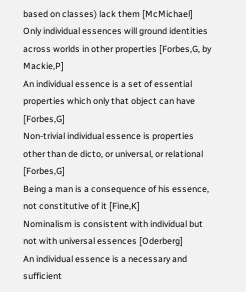based on classes) lack them [McMichael]
Only individual essences will ground identities across worlds in other properties [Forbes,G, by Mackie,P]
An individual essence is a set of essential properties which only that object can have [Forbes,G]
Non-trivial individual essence is properties other than de dicto, or universal, or relational [Forbes,G]
Being a man is a consequence of his essence, not constitutive of it [Fine,K]
Nominalism is consistent with individual but not with universal essences [Oderberg]
An individual essence is a necessary and sufficient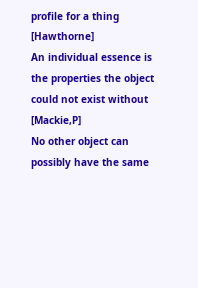profile for a thing [Hawthorne]
An individual essence is the properties the object could not exist without [Mackie,P]
No other object can possibly have the same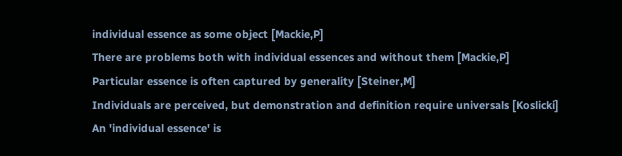individual essence as some object [Mackie,P]
There are problems both with individual essences and without them [Mackie,P]
Particular essence is often captured by generality [Steiner,M]
Individuals are perceived, but demonstration and definition require universals [Koslicki]
An 'individual essence' is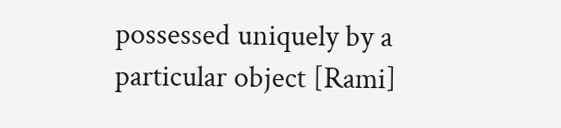possessed uniquely by a particular object [Rami]